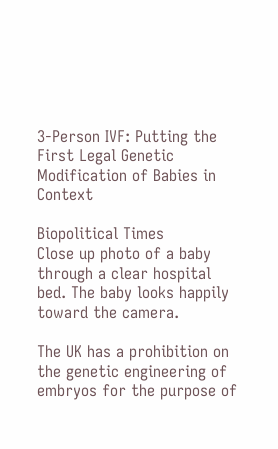3-Person IVF: Putting the First Legal Genetic Modification of Babies in Context

Biopolitical Times
Close up photo of a baby through a clear hospital bed. The baby looks happily toward the camera.

The UK has a prohibition on the genetic engineering of embryos for the purpose of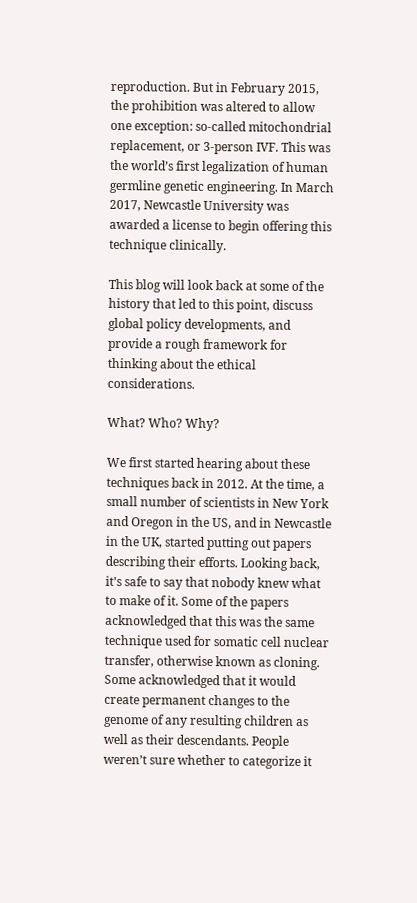reproduction. But in February 2015, the prohibition was altered to allow one exception: so-called mitochondrial replacement, or 3-person IVF. This was the world’s first legalization of human germline genetic engineering. In March 2017, Newcastle University was awarded a license to begin offering this technique clinically.

This blog will look back at some of the history that led to this point, discuss global policy developments, and provide a rough framework for thinking about the ethical considerations.

What? Who? Why?

We first started hearing about these techniques back in 2012. At the time, a small number of scientists in New York and Oregon in the US, and in Newcastle in the UK, started putting out papers describing their efforts. Looking back, it’s safe to say that nobody knew what to make of it. Some of the papers acknowledged that this was the same technique used for somatic cell nuclear transfer, otherwise known as cloning. Some acknowledged that it would create permanent changes to the genome of any resulting children as well as their descendants. People weren’t sure whether to categorize it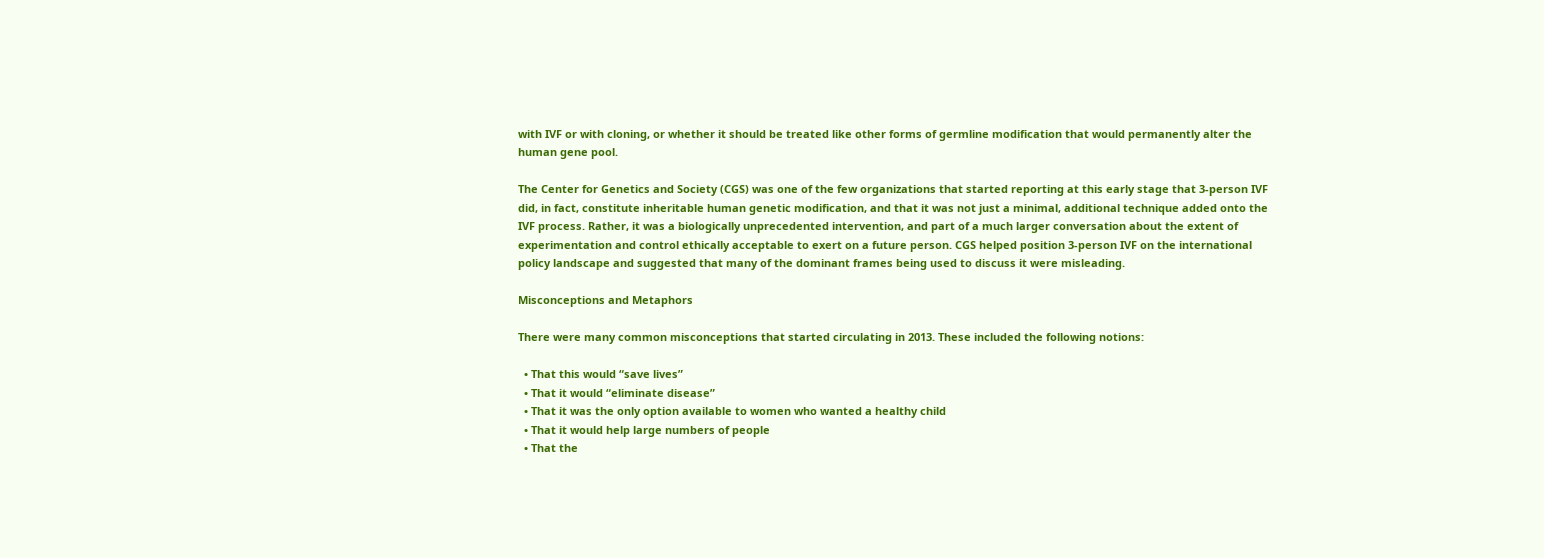with IVF or with cloning, or whether it should be treated like other forms of germline modification that would permanently alter the human gene pool.

The Center for Genetics and Society (CGS) was one of the few organizations that started reporting at this early stage that 3-person IVF did, in fact, constitute inheritable human genetic modification, and that it was not just a minimal, additional technique added onto the IVF process. Rather, it was a biologically unprecedented intervention, and part of a much larger conversation about the extent of experimentation and control ethically acceptable to exert on a future person. CGS helped position 3-person IVF on the international policy landscape and suggested that many of the dominant frames being used to discuss it were misleading.

Misconceptions and Metaphors

There were many common misconceptions that started circulating in 2013. These included the following notions:

  • That this would “save lives”
  • That it would “eliminate disease”
  • That it was the only option available to women who wanted a healthy child
  • That it would help large numbers of people
  • That the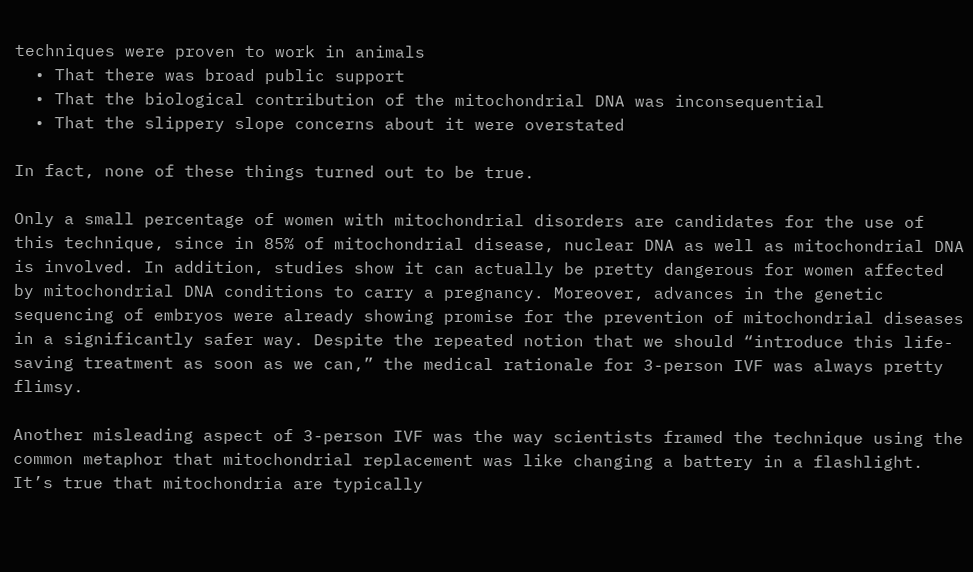techniques were proven to work in animals
  • That there was broad public support
  • That the biological contribution of the mitochondrial DNA was inconsequential
  • That the slippery slope concerns about it were overstated

In fact, none of these things turned out to be true.

Only a small percentage of women with mitochondrial disorders are candidates for the use of this technique, since in 85% of mitochondrial disease, nuclear DNA as well as mitochondrial DNA is involved. In addition, studies show it can actually be pretty dangerous for women affected by mitochondrial DNA conditions to carry a pregnancy. Moreover, advances in the genetic sequencing of embryos were already showing promise for the prevention of mitochondrial diseases in a significantly safer way. Despite the repeated notion that we should “introduce this life-saving treatment as soon as we can,” the medical rationale for 3-person IVF was always pretty flimsy.

Another misleading aspect of 3-person IVF was the way scientists framed the technique using the common metaphor that mitochondrial replacement was like changing a battery in a flashlight. It’s true that mitochondria are typically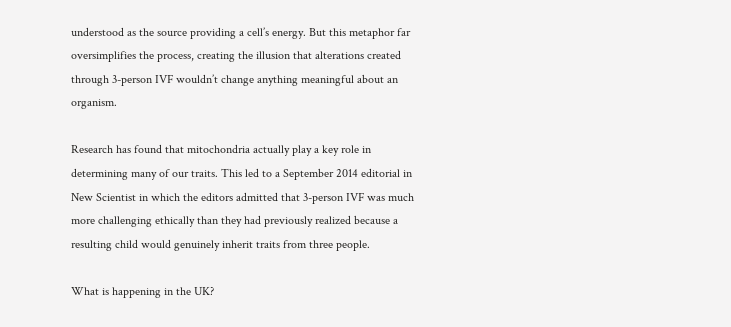understood as the source providing a cell’s energy. But this metaphor far oversimplifies the process, creating the illusion that alterations created through 3-person IVF wouldn’t change anything meaningful about an organism.

Research has found that mitochondria actually play a key role in determining many of our traits. This led to a September 2014 editorial in New Scientist in which the editors admitted that 3-person IVF was much more challenging ethically than they had previously realized because a resulting child would genuinely inherit traits from three people.

What is happening in the UK?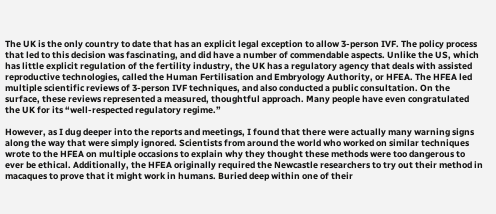The UK is the only country to date that has an explicit legal exception to allow 3-person IVF. The policy process that led to this decision was fascinating, and did have a number of commendable aspects. Unlike the US, which has little explicit regulation of the fertility industry, the UK has a regulatory agency that deals with assisted reproductive technologies, called the Human Fertilisation and Embryology Authority, or HFEA. The HFEA led multiple scientific reviews of 3-person IVF techniques, and also conducted a public consultation. On the surface, these reviews represented a measured, thoughtful approach. Many people have even congratulated the UK for its “well-respected regulatory regime.”

However, as I dug deeper into the reports and meetings, I found that there were actually many warning signs along the way that were simply ignored. Scientists from around the world who worked on similar techniques wrote to the HFEA on multiple occasions to explain why they thought these methods were too dangerous to ever be ethical. Additionally, the HFEA originally required the Newcastle researchers to try out their method in macaques to prove that it might work in humans. Buried deep within one of their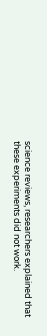science reviews, researchers explained that these experiments did not work.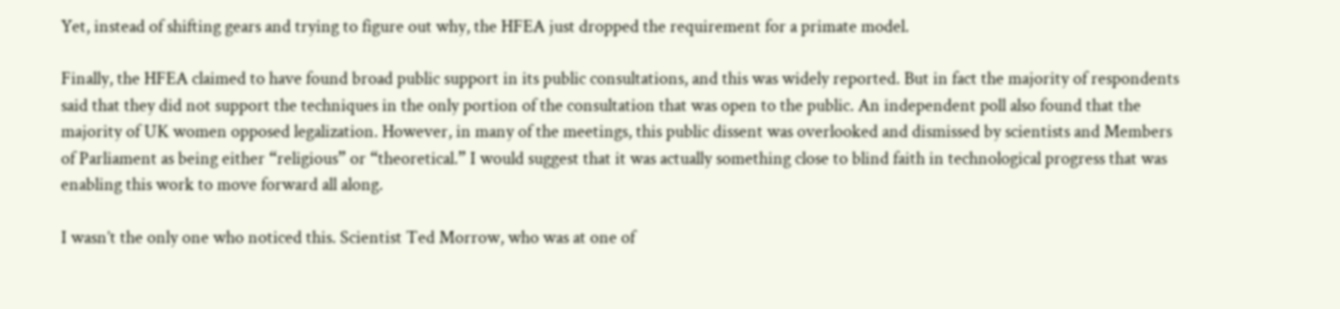Yet, instead of shifting gears and trying to figure out why, the HFEA just dropped the requirement for a primate model.

Finally, the HFEA claimed to have found broad public support in its public consultations, and this was widely reported. But in fact the majority of respondents said that they did not support the techniques in the only portion of the consultation that was open to the public. An independent poll also found that the majority of UK women opposed legalization. However, in many of the meetings, this public dissent was overlooked and dismissed by scientists and Members of Parliament as being either “religious” or “theoretical.” I would suggest that it was actually something close to blind faith in technological progress that was enabling this work to move forward all along.

I wasn’t the only one who noticed this. Scientist Ted Morrow, who was at one of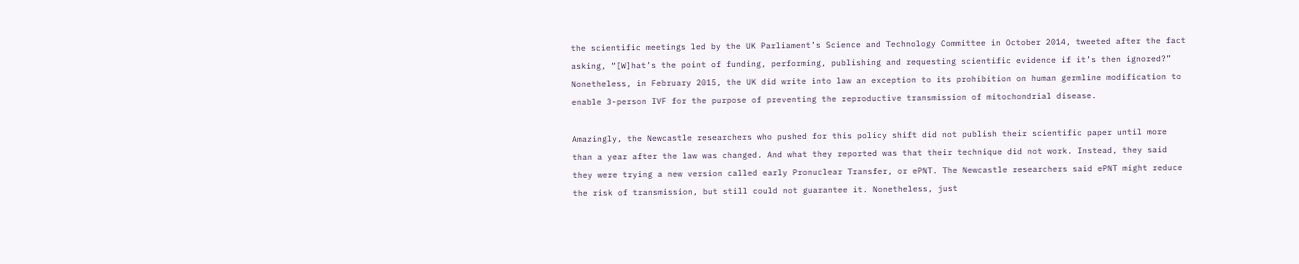the scientific meetings led by the UK Parliament’s Science and Technology Committee in October 2014, tweeted after the fact asking, “[W]hat’s the point of funding, performing, publishing and requesting scientific evidence if it’s then ignored?” Nonetheless, in February 2015, the UK did write into law an exception to its prohibition on human germline modification to enable 3-person IVF for the purpose of preventing the reproductive transmission of mitochondrial disease.

Amazingly, the Newcastle researchers who pushed for this policy shift did not publish their scientific paper until more than a year after the law was changed. And what they reported was that their technique did not work. Instead, they said they were trying a new version called early Pronuclear Transfer, or ePNT. The Newcastle researchers said ePNT might reduce the risk of transmission, but still could not guarantee it. Nonetheless, just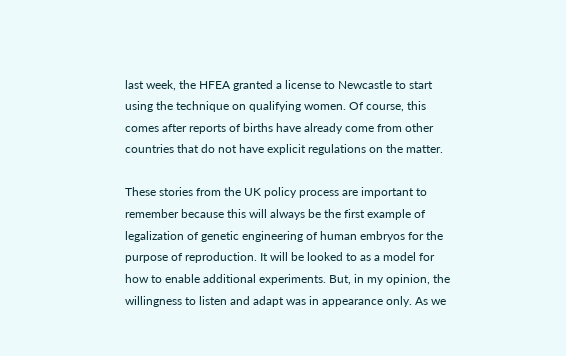last week, the HFEA granted a license to Newcastle to start using the technique on qualifying women. Of course, this comes after reports of births have already come from other countries that do not have explicit regulations on the matter.

These stories from the UK policy process are important to remember because this will always be the first example of legalization of genetic engineering of human embryos for the purpose of reproduction. It will be looked to as a model for how to enable additional experiments. But, in my opinion, the willingness to listen and adapt was in appearance only. As we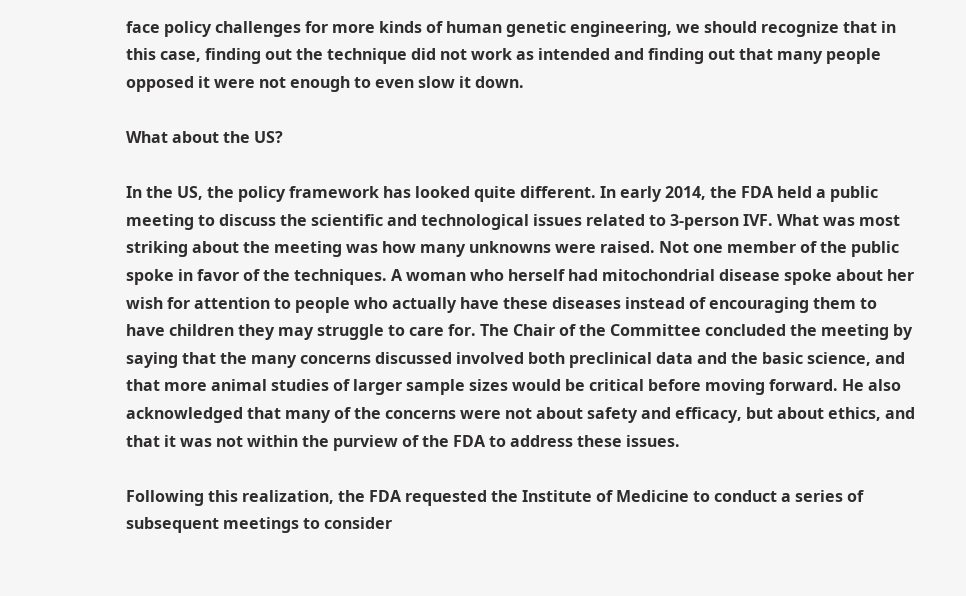face policy challenges for more kinds of human genetic engineering, we should recognize that in this case, finding out the technique did not work as intended and finding out that many people opposed it were not enough to even slow it down.

What about the US?

In the US, the policy framework has looked quite different. In early 2014, the FDA held a public meeting to discuss the scientific and technological issues related to 3-person IVF. What was most striking about the meeting was how many unknowns were raised. Not one member of the public spoke in favor of the techniques. A woman who herself had mitochondrial disease spoke about her wish for attention to people who actually have these diseases instead of encouraging them to have children they may struggle to care for. The Chair of the Committee concluded the meeting by saying that the many concerns discussed involved both preclinical data and the basic science, and that more animal studies of larger sample sizes would be critical before moving forward. He also acknowledged that many of the concerns were not about safety and efficacy, but about ethics, and that it was not within the purview of the FDA to address these issues.

Following this realization, the FDA requested the Institute of Medicine to conduct a series of subsequent meetings to consider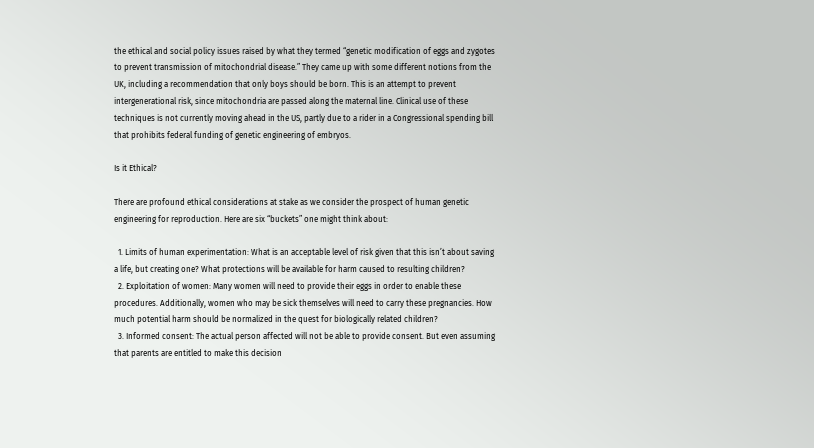the ethical and social policy issues raised by what they termed “genetic modification of eggs and zygotes to prevent transmission of mitochondrial disease.” They came up with some different notions from the UK, including a recommendation that only boys should be born. This is an attempt to prevent intergenerational risk, since mitochondria are passed along the maternal line. Clinical use of these techniques is not currently moving ahead in the US, partly due to a rider in a Congressional spending bill that prohibits federal funding of genetic engineering of embryos.

Is it Ethical?

There are profound ethical considerations at stake as we consider the prospect of human genetic engineering for reproduction. Here are six “buckets” one might think about:

  1. Limits of human experimentation: What is an acceptable level of risk given that this isn’t about saving a life, but creating one? What protections will be available for harm caused to resulting children?
  2. Exploitation of women: Many women will need to provide their eggs in order to enable these procedures. Additionally, women who may be sick themselves will need to carry these pregnancies. How much potential harm should be normalized in the quest for biologically related children?
  3. Informed consent: The actual person affected will not be able to provide consent. But even assuming that parents are entitled to make this decision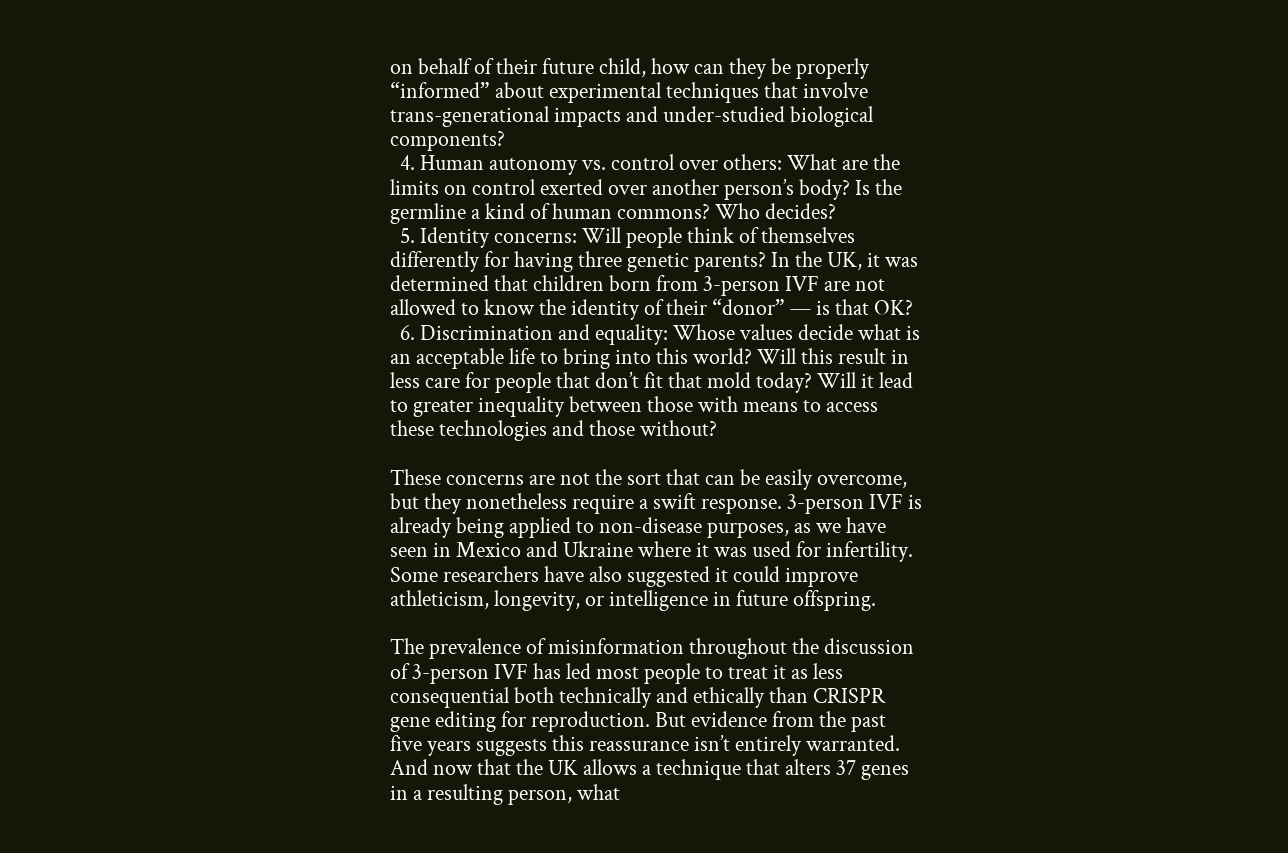on behalf of their future child, how can they be properly “informed” about experimental techniques that involve trans-generational impacts and under-studied biological components?
  4. Human autonomy vs. control over others: What are the limits on control exerted over another person’s body? Is the germline a kind of human commons? Who decides?
  5. Identity concerns: Will people think of themselves differently for having three genetic parents? In the UK, it was determined that children born from 3-person IVF are not allowed to know the identity of their “donor” — is that OK?
  6. Discrimination and equality: Whose values decide what is an acceptable life to bring into this world? Will this result in less care for people that don’t fit that mold today? Will it lead to greater inequality between those with means to access these technologies and those without?

These concerns are not the sort that can be easily overcome, but they nonetheless require a swift response. 3-person IVF is already being applied to non-disease purposes, as we have seen in Mexico and Ukraine where it was used for infertility. Some researchers have also suggested it could improve athleticism, longevity, or intelligence in future offspring.

The prevalence of misinformation throughout the discussion of 3-person IVF has led most people to treat it as less consequential both technically and ethically than CRISPR gene editing for reproduction. But evidence from the past five years suggests this reassurance isn’t entirely warranted. And now that the UK allows a technique that alters 37 genes in a resulting person, what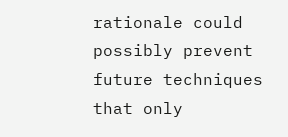rationale could possibly prevent future techniques that only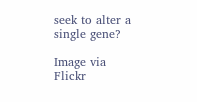seek to alter a single gene?

Image via Flickr